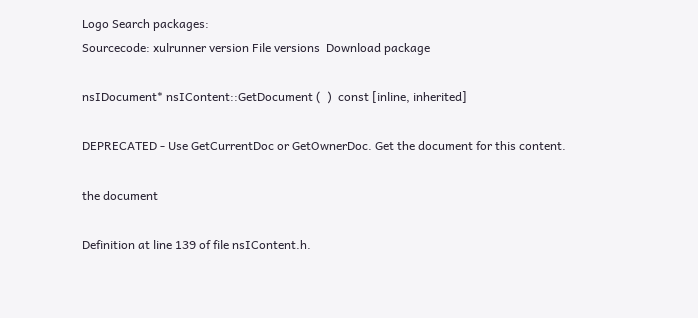Logo Search packages:
Sourcecode: xulrunner version File versions  Download package

nsIDocument* nsIContent::GetDocument (  )  const [inline, inherited]

DEPRECATED - Use GetCurrentDoc or GetOwnerDoc. Get the document for this content.

the document

Definition at line 139 of file nsIContent.h.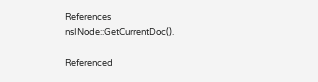References nsINode::GetCurrentDoc().

Referenced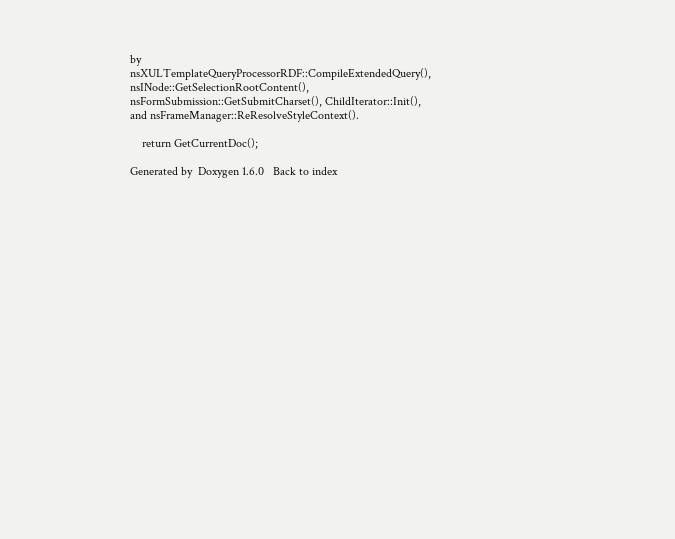by nsXULTemplateQueryProcessorRDF::CompileExtendedQuery(), nsINode::GetSelectionRootContent(), nsFormSubmission::GetSubmitCharset(), ChildIterator::Init(), and nsFrameManager::ReResolveStyleContext().

    return GetCurrentDoc();

Generated by  Doxygen 1.6.0   Back to index